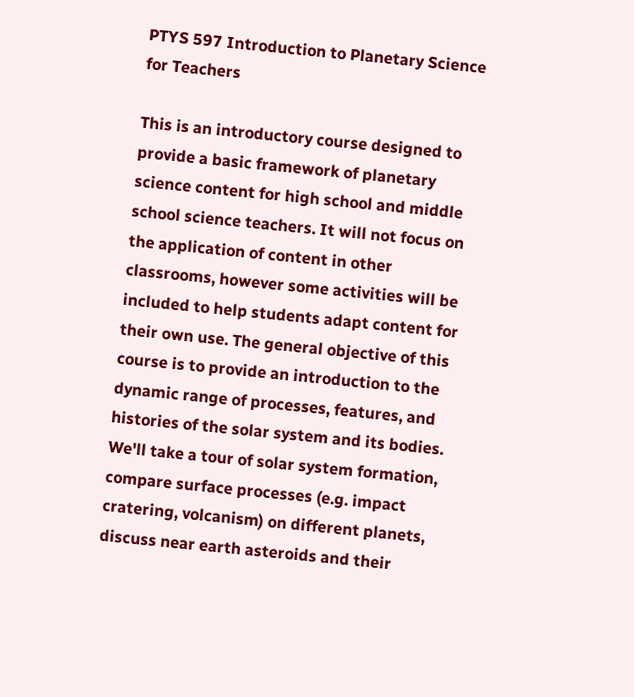PTYS 597 Introduction to Planetary Science for Teachers

This is an introductory course designed to provide a basic framework of planetary science content for high school and middle school science teachers. It will not focus on the application of content in other classrooms, however some activities will be included to help students adapt content for their own use. The general objective of this course is to provide an introduction to the dynamic range of processes, features, and histories of the solar system and its bodies. We'll take a tour of solar system formation, compare surface processes (e.g. impact cratering, volcanism) on different planets, discuss near earth asteroids and their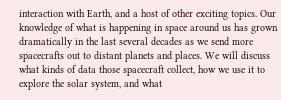interaction with Earth, and a host of other exciting topics. Our knowledge of what is happening in space around us has grown dramatically in the last several decades as we send more spacecrafts out to distant planets and places. We will discuss what kinds of data those spacecraft collect, how we use it to explore the solar system, and what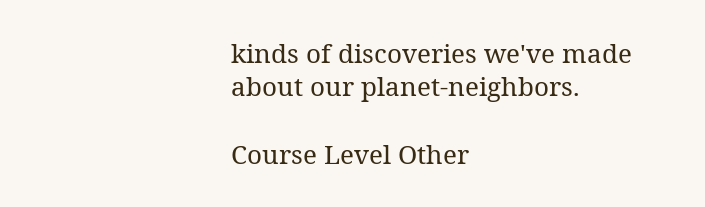kinds of discoveries we've made about our planet-neighbors.

Course Level Other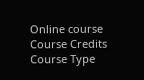Online course
Course Credits
Course Type